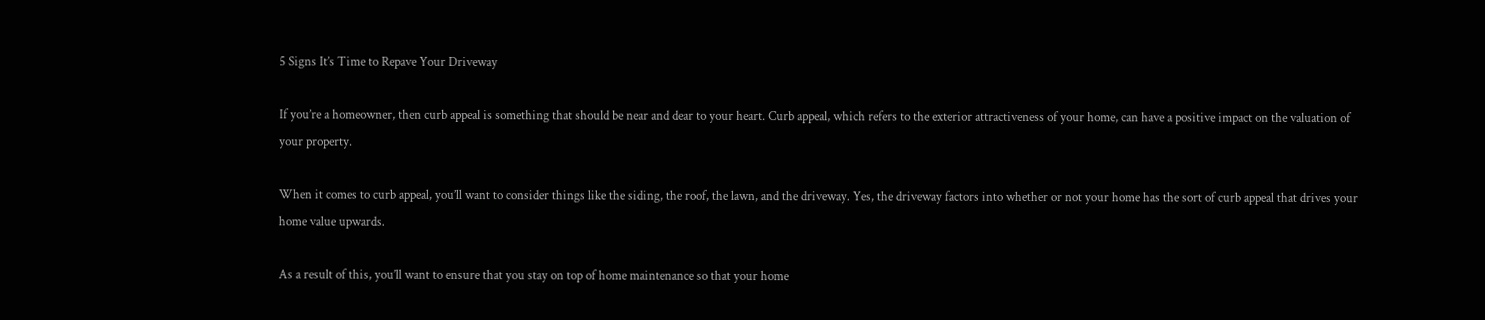5 Signs It’s Time to Repave Your Driveway

If you’re a homeowner, then curb appeal is something that should be near and dear to your heart. Curb appeal, which refers to the exterior attractiveness of your home, can have a positive impact on the valuation of your property.

When it comes to curb appeal, you’ll want to consider things like the siding, the roof, the lawn, and the driveway. Yes, the driveway factors into whether or not your home has the sort of curb appeal that drives your home value upwards.

As a result of this, you’ll want to ensure that you stay on top of home maintenance so that your home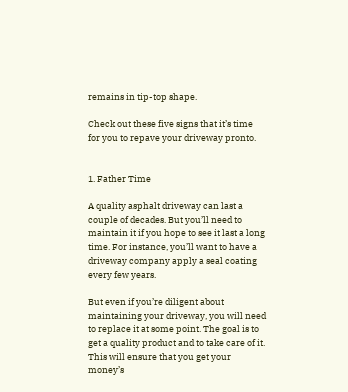remains in tip-top shape.

Check out these five signs that it’s time for you to repave your driveway pronto.


1. Father Time

A quality asphalt driveway can last a couple of decades. But you’ll need to maintain it if you hope to see it last a long time. For instance, you’ll want to have a driveway company apply a seal coating every few years.

But even if you’re diligent about maintaining your driveway, you will need to replace it at some point. The goal is to get a quality product and to take care of it. This will ensure that you get your money’s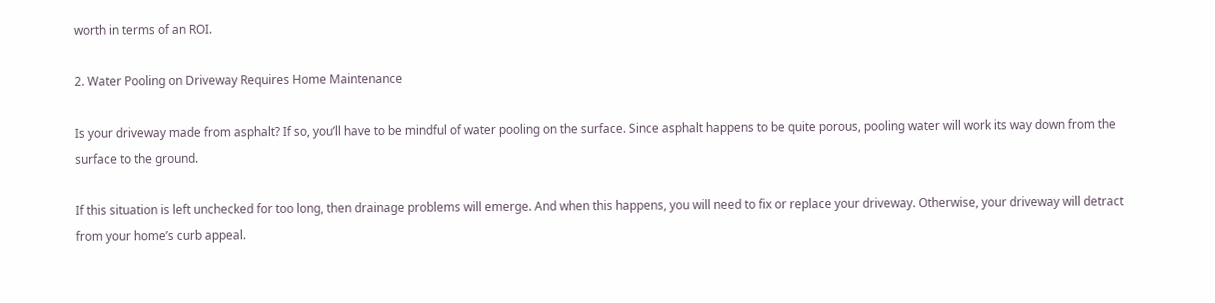worth in terms of an ROI.

2. Water Pooling on Driveway Requires Home Maintenance

Is your driveway made from asphalt? If so, you’ll have to be mindful of water pooling on the surface. Since asphalt happens to be quite porous, pooling water will work its way down from the surface to the ground.

If this situation is left unchecked for too long, then drainage problems will emerge. And when this happens, you will need to fix or replace your driveway. Otherwise, your driveway will detract from your home’s curb appeal.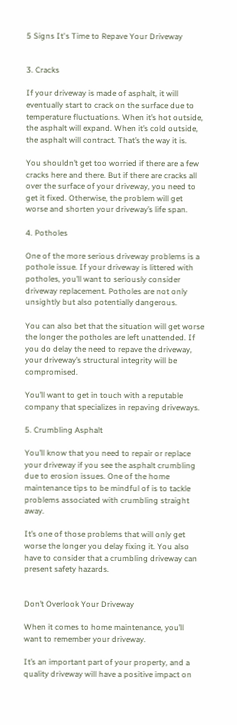5 Signs It's Time to Repave Your Driveway


3. Cracks

If your driveway is made of asphalt, it will eventually start to crack on the surface due to temperature fluctuations. When it’s hot outside, the asphalt will expand. When it’s cold outside, the asphalt will contract. That’s the way it is.

You shouldn’t get too worried if there are a few cracks here and there. But if there are cracks all over the surface of your driveway, you need to get it fixed. Otherwise, the problem will get worse and shorten your driveway’s life span.

4. Potholes

One of the more serious driveway problems is a pothole issue. If your driveway is littered with potholes, you’ll want to seriously consider driveway replacement. Potholes are not only unsightly but also potentially dangerous.

You can also bet that the situation will get worse the longer the potholes are left unattended. If you do delay the need to repave the driveway, your driveway’s structural integrity will be compromised.

You’ll want to get in touch with a reputable company that specializes in repaving driveways.

5. Crumbling Asphalt

You’ll know that you need to repair or replace your driveway if you see the asphalt crumbling due to erosion issues. One of the home maintenance tips to be mindful of is to tackle problems associated with crumbling straight away.

It’s one of those problems that will only get worse the longer you delay fixing it. You also have to consider that a crumbling driveway can present safety hazards.


Don’t Overlook Your Driveway

When it comes to home maintenance, you’ll want to remember your driveway.

It’s an important part of your property, and a quality driveway will have a positive impact on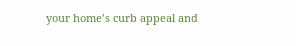your home’s curb appeal and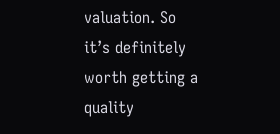valuation. So it’s definitely worth getting a quality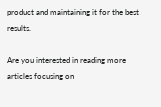product and maintaining it for the best results.

Are you interested in reading more articles focusing on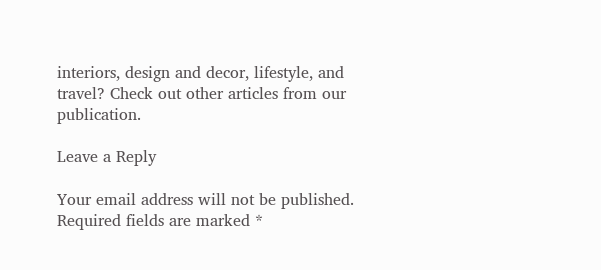interiors, design and decor, lifestyle, and travel? Check out other articles from our publication.

Leave a Reply

Your email address will not be published. Required fields are marked *